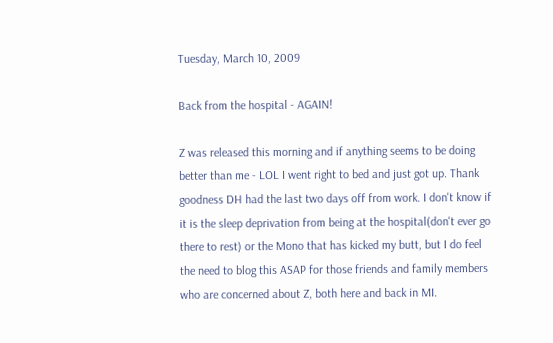Tuesday, March 10, 2009

Back from the hospital - AGAIN!

Z was released this morning and if anything seems to be doing better than me - LOL I went right to bed and just got up. Thank goodness DH had the last two days off from work. I don't know if it is the sleep deprivation from being at the hospital(don't ever go there to rest) or the Mono that has kicked my butt, but I do feel the need to blog this ASAP for those friends and family members who are concerned about Z, both here and back in MI.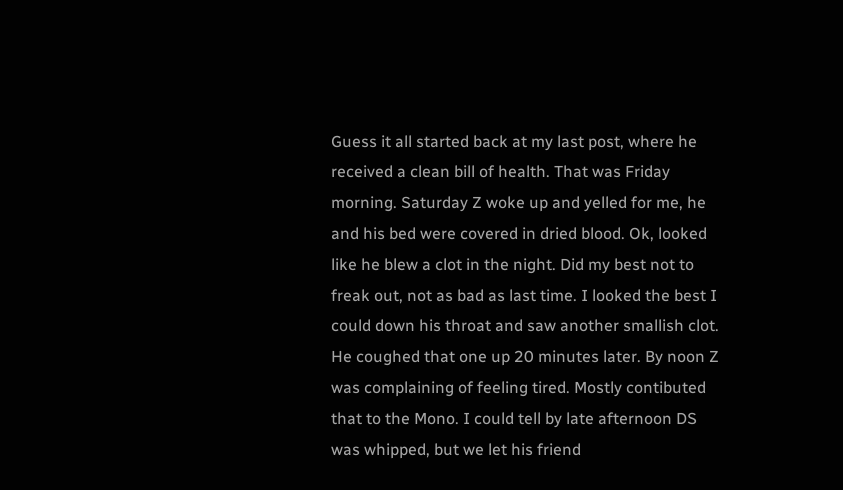Guess it all started back at my last post, where he received a clean bill of health. That was Friday morning. Saturday Z woke up and yelled for me, he and his bed were covered in dried blood. Ok, looked like he blew a clot in the night. Did my best not to freak out, not as bad as last time. I looked the best I could down his throat and saw another smallish clot. He coughed that one up 20 minutes later. By noon Z was complaining of feeling tired. Mostly contibuted that to the Mono. I could tell by late afternoon DS was whipped, but we let his friend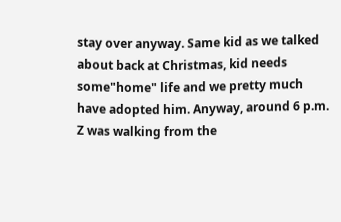stay over anyway. Same kid as we talked about back at Christmas, kid needs some"home" life and we pretty much have adopted him. Anyway, around 6 p.m. Z was walking from the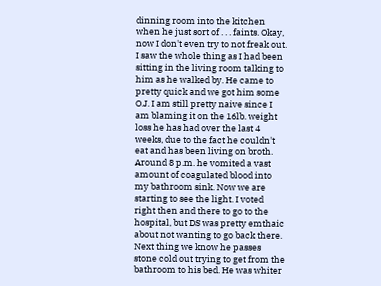dinning room into the kitchen when he just sort of . . . faints. Okay, now I don't even try to not freak out. I saw the whole thing as I had been sitting in the living room talking to him as he walked by. He came to pretty quick and we got him some O.J. I am still pretty naive since I am blaming it on the 16lb. weight loss he has had over the last 4 weeks, due to the fact he couldn't eat and has been living on broth. Around 8 p.m. he vomited a vast amount of coagulated blood into my bathroom sink. Now we are starting to see the light. I voted right then and there to go to the hospital, but DS was pretty emthaic about not wanting to go back there. Next thing we know he passes stone cold out trying to get from the bathroom to his bed. He was whiter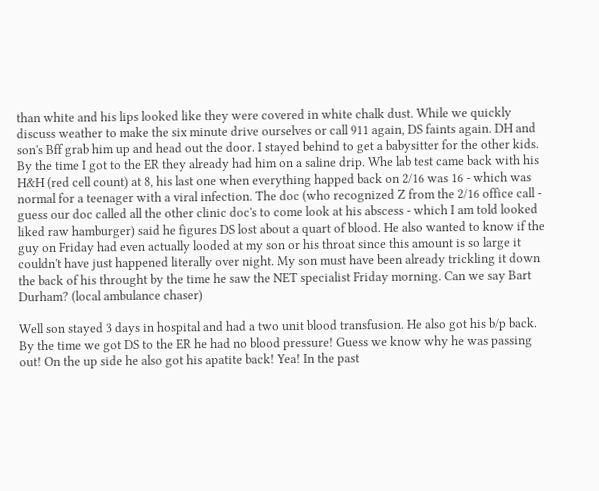than white and his lips looked like they were covered in white chalk dust. While we quickly discuss weather to make the six minute drive ourselves or call 911 again, DS faints again. DH and son's Bff grab him up and head out the door. I stayed behind to get a babysitter for the other kids. By the time I got to the ER they already had him on a saline drip. Whe lab test came back with his H&H (red cell count) at 8, his last one when everything happed back on 2/16 was 16 - which was normal for a teenager with a viral infection. The doc (who recognized Z from the 2/16 office call - guess our doc called all the other clinic doc's to come look at his abscess - which I am told looked liked raw hamburger) said he figures DS lost about a quart of blood. He also wanted to know if the guy on Friday had even actually looded at my son or his throat since this amount is so large it couldn't have just happened literally over night. My son must have been already trickling it down the back of his throught by the time he saw the NET specialist Friday morning. Can we say Bart Durham? (local ambulance chaser)

Well son stayed 3 days in hospital and had a two unit blood transfusion. He also got his b/p back. By the time we got DS to the ER he had no blood pressure! Guess we know why he was passing out! On the up side he also got his apatite back! Yea! In the past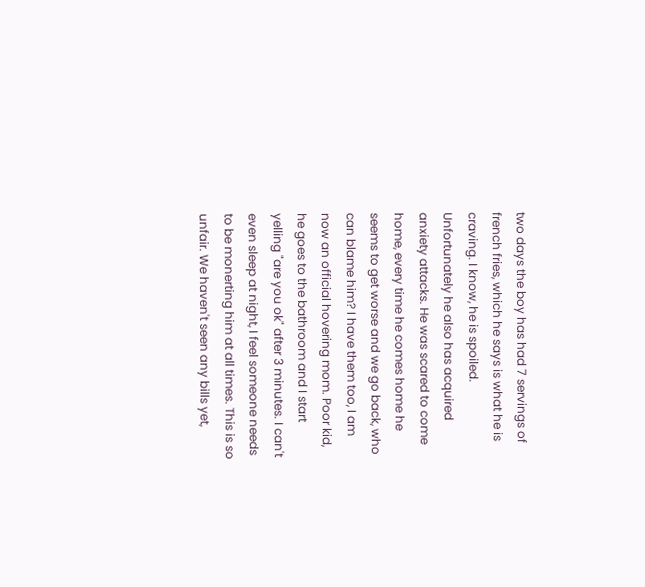two days the boy has had 7 servings of french fries, which he says is what he is craving. I know, he is spoiled. Unfortunately he also has acquired anxiety attacks. He was scared to come home, every time he comes home he seems to get worse and we go back, who can blame him? I have them too, I am now an official hovering mom. Poor kid, he goes to the bathroom and I start yelling "are you ok" after 3 minutes. I can't even sleep at night, I feel someone needs to be monerting him at all times. This is so unfair. We haven't seen any bills yet,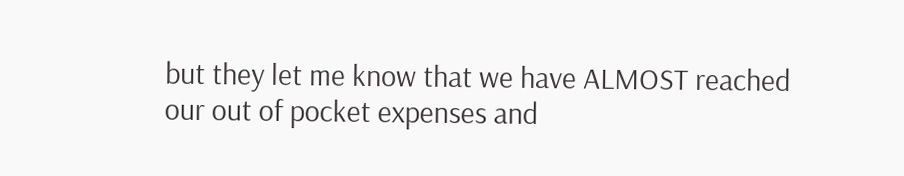but they let me know that we have ALMOST reached our out of pocket expenses and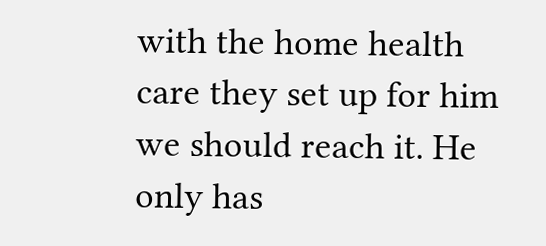with the home health care they set up for him we should reach it. He only has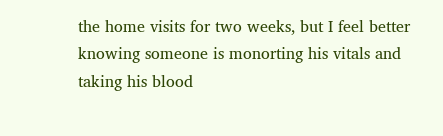the home visits for two weeks, but I feel better knowing someone is monorting his vitals and taking his blood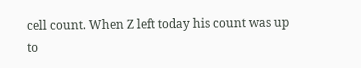cell count. When Z left today his count was up to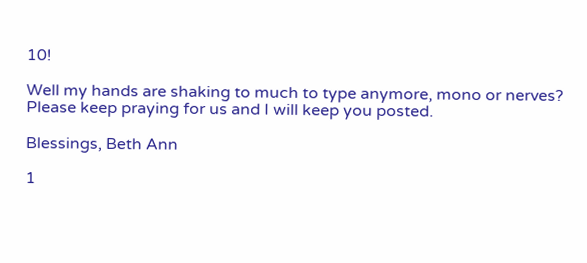10!

Well my hands are shaking to much to type anymore, mono or nerves? Please keep praying for us and I will keep you posted.

Blessings, Beth Ann

1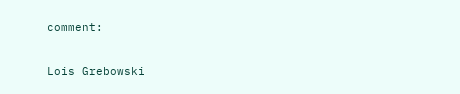comment:

Lois Grebowski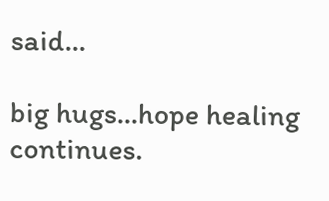said...

big hugs...hope healing continues.